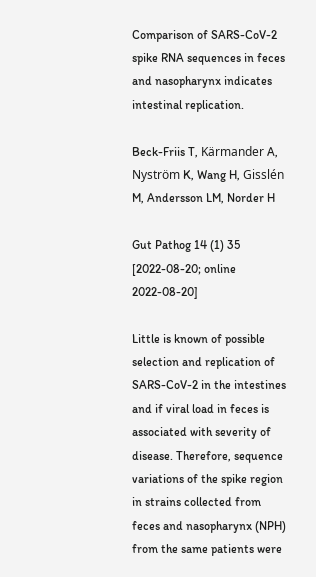Comparison of SARS-CoV-2 spike RNA sequences in feces and nasopharynx indicates intestinal replication.

Beck-Friis T, Kärmander A, Nyström K, Wang H, Gisslén M, Andersson LM, Norder H

Gut Pathog 14 (1) 35 [2022-08-20; online 2022-08-20]

Little is known of possible selection and replication of SARS-CoV-2 in the intestines and if viral load in feces is associated with severity of disease. Therefore, sequence variations of the spike region in strains collected from feces and nasopharynx (NPH) from the same patients were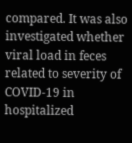compared. It was also investigated whether viral load in feces related to severity of COVID-19 in hospitalized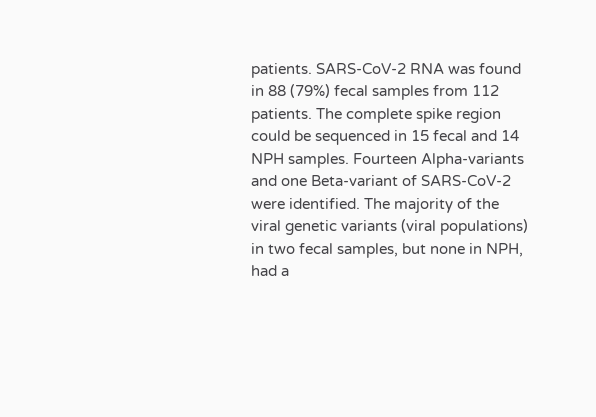patients. SARS-CoV-2 RNA was found in 88 (79%) fecal samples from 112 patients. The complete spike region could be sequenced in 15 fecal and 14 NPH samples. Fourteen Alpha-variants and one Beta-variant of SARS-CoV-2 were identified. The majority of the viral genetic variants (viral populations) in two fecal samples, but none in NPH, had a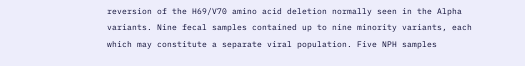reversion of the H69/V70 amino acid deletion normally seen in the Alpha variants. Nine fecal samples contained up to nine minority variants, each which may constitute a separate viral population. Five NPH samples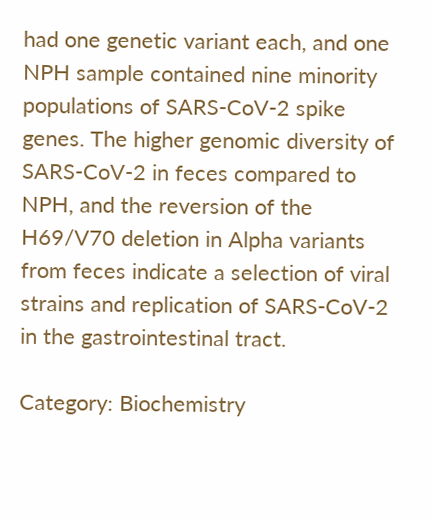had one genetic variant each, and one NPH sample contained nine minority populations of SARS-CoV-2 spike genes. The higher genomic diversity of SARS-CoV-2 in feces compared to NPH, and the reversion of the H69/V70 deletion in Alpha variants from feces indicate a selection of viral strains and replication of SARS-CoV-2 in the gastrointestinal tract.

Category: Biochemistry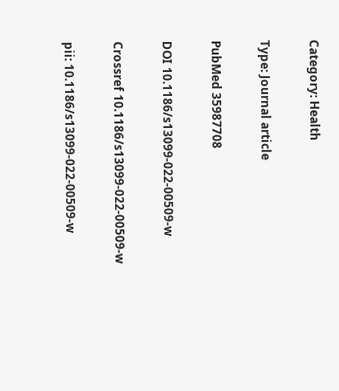Category: Health

Type: Journal article

PubMed 35987708

DOI 10.1186/s13099-022-00509-w

Crossref 10.1186/s13099-022-00509-w

pii: 10.1186/s13099-022-00509-w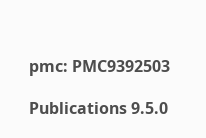pmc: PMC9392503

Publications 9.5.0